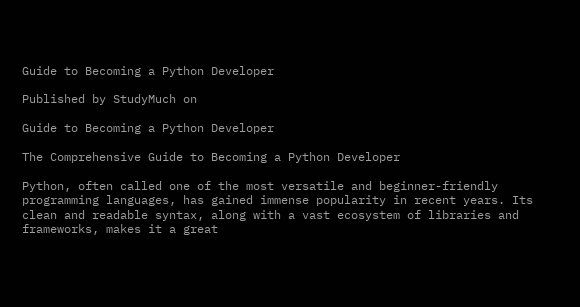Guide to Becoming a Python Developer

Published by StudyMuch on

Guide to Becoming a Python Developer

The Comprehensive Guide to Becoming a Python Developer

Python, often called one of the most versatile and beginner-friendly programming languages, has gained immense popularity in recent years. Its clean and readable syntax, along with a vast ecosystem of libraries and frameworks, makes it a great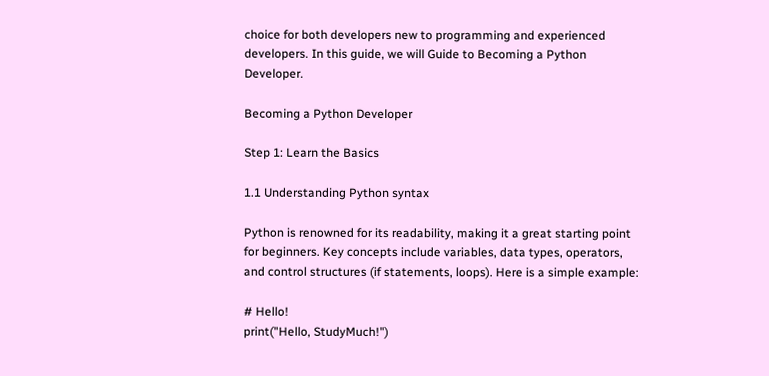choice for both developers new to programming and experienced developers. In this guide, we will Guide to Becoming a Python Developer.

Becoming a Python Developer

Step 1: Learn the Basics

1.1 Understanding Python syntax

Python is renowned for its readability, making it a great starting point for beginners. Key concepts include variables, data types, operators, and control structures (if statements, loops). Here is a simple example:

# Hello!
print("Hello, StudyMuch!")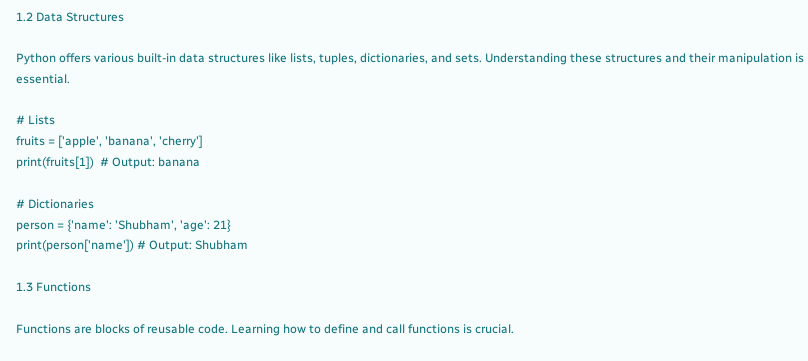1.2 Data Structures

Python offers various built-in data structures like lists, tuples, dictionaries, and sets. Understanding these structures and their manipulation is essential.

# Lists
fruits = ['apple', 'banana', 'cherry']
print(fruits[1])  # Output: banana

# Dictionaries
person = {'name': 'Shubham', 'age': 21}
print(person['name']) # Output: Shubham

1.3 Functions

Functions are blocks of reusable code. Learning how to define and call functions is crucial.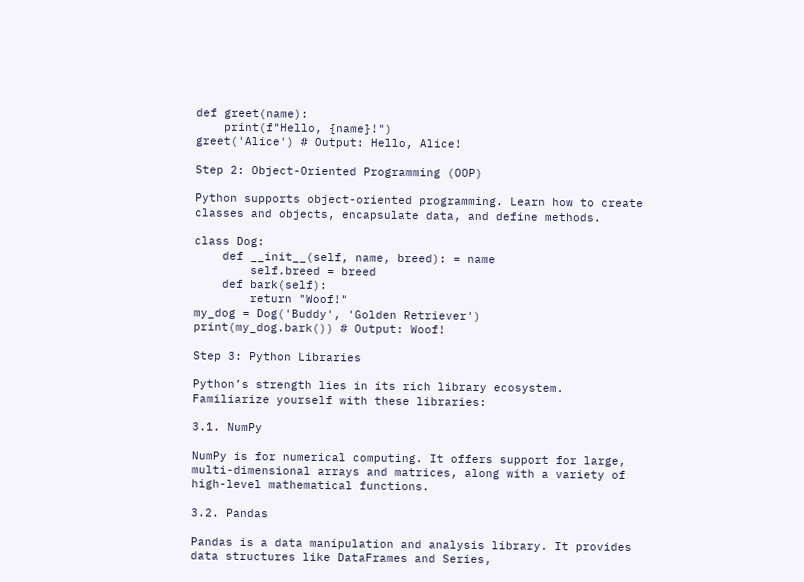def greet(name):
    print(f"Hello, {name}!")
greet('Alice') # Output: Hello, Alice!

Step 2: Object-Oriented Programming (OOP)

Python supports object-oriented programming. Learn how to create classes and objects, encapsulate data, and define methods.

class Dog:
    def __init__(self, name, breed): = name
        self.breed = breed
    def bark(self):
        return "Woof!"
my_dog = Dog('Buddy', 'Golden Retriever')
print(my_dog.bark()) # Output: Woof!

Step 3: Python Libraries

Python’s strength lies in its rich library ecosystem. Familiarize yourself with these libraries:

3.1. NumPy

NumPy is for numerical computing. It offers support for large, multi-dimensional arrays and matrices, along with a variety of high-level mathematical functions.

3.2. Pandas

Pandas is a data manipulation and analysis library. It provides data structures like DataFrames and Series,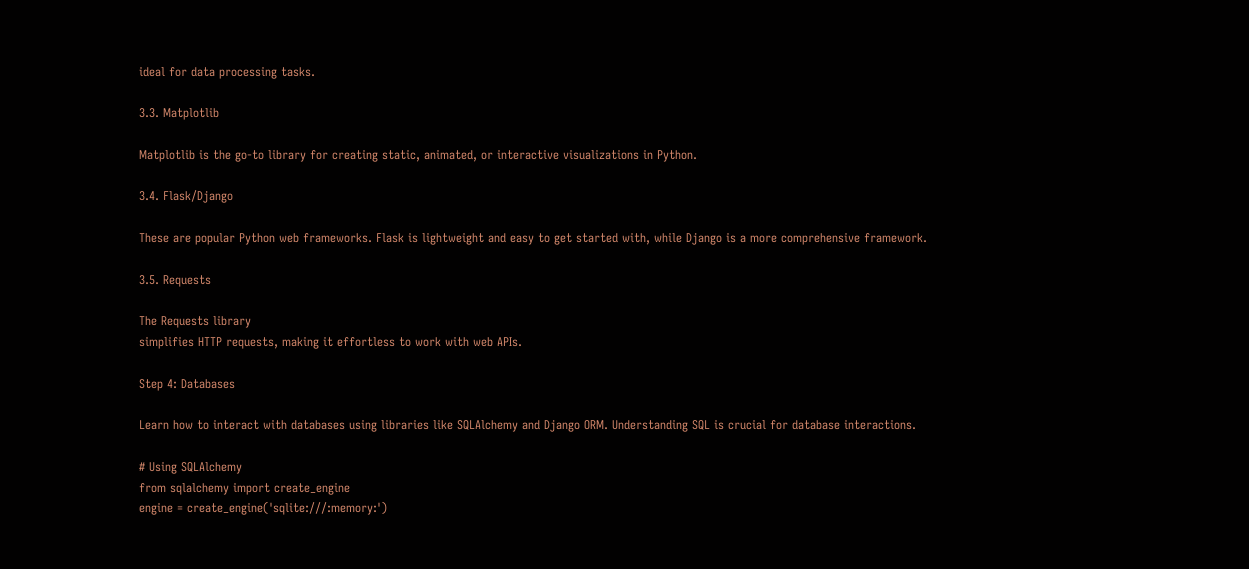ideal for data processing tasks.

3.3. Matplotlib

Matplotlib is the go-to library for creating static, animated, or interactive visualizations in Python.

3.4. Flask/Django

These are popular Python web frameworks. Flask is lightweight and easy to get started with, while Django is a more comprehensive framework.

3.5. Requests

The Requests library
simplifies HTTP requests, making it effortless to work with web APIs.

Step 4: Databases

Learn how to interact with databases using libraries like SQLAlchemy and Django ORM. Understanding SQL is crucial for database interactions.

# Using SQLAlchemy
from sqlalchemy import create_engine
engine = create_engine('sqlite:///:memory:')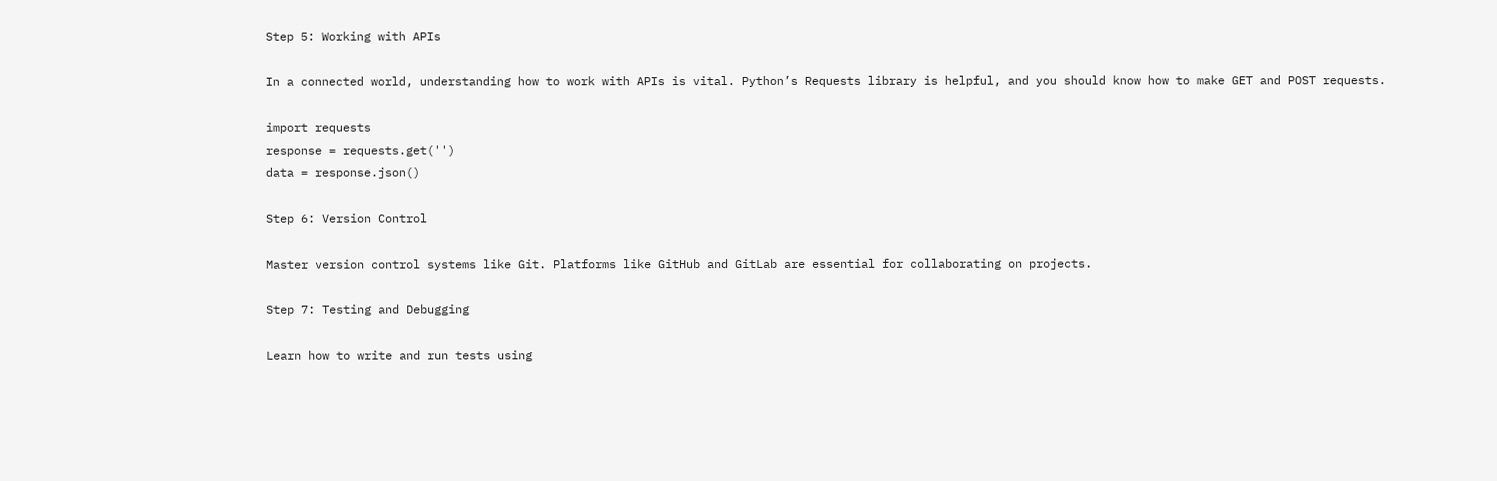Step 5: Working with APIs

In a connected world, understanding how to work with APIs is vital. Python’s Requests library is helpful, and you should know how to make GET and POST requests.

import requests
response = requests.get('')
data = response.json()

Step 6: Version Control

Master version control systems like Git. Platforms like GitHub and GitLab are essential for collaborating on projects.

Step 7: Testing and Debugging

Learn how to write and run tests using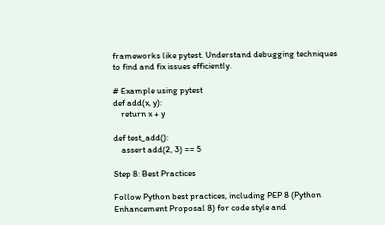frameworks like pytest. Understand debugging techniques to find and fix issues efficiently.

# Example using pytest
def add(x, y):
    return x + y

def test_add():
    assert add(2, 3) == 5

Step 8: Best Practices

Follow Python best practices, including PEP 8 (Python Enhancement Proposal 8) for code style and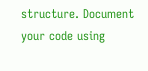structure. Document your code using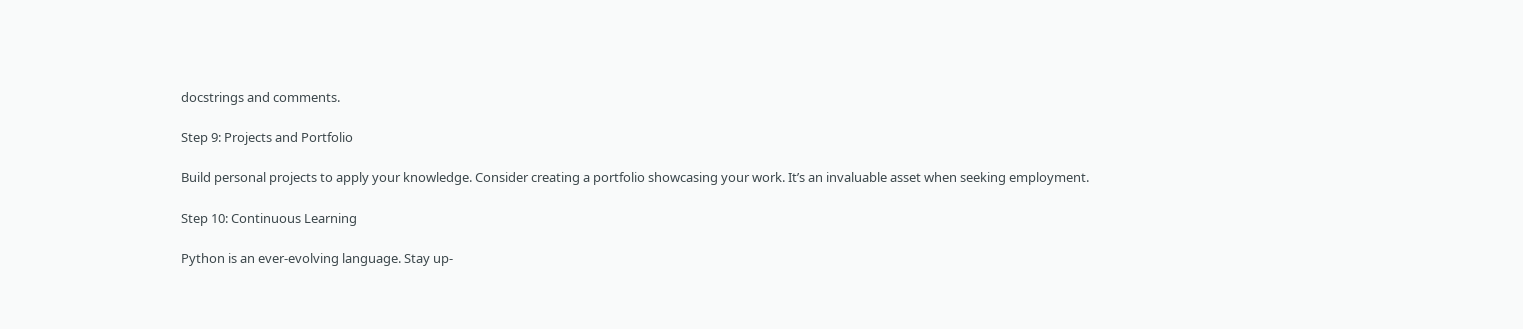docstrings and comments.

Step 9: Projects and Portfolio

Build personal projects to apply your knowledge. Consider creating a portfolio showcasing your work. It’s an invaluable asset when seeking employment.

Step 10: Continuous Learning

Python is an ever-evolving language. Stay up-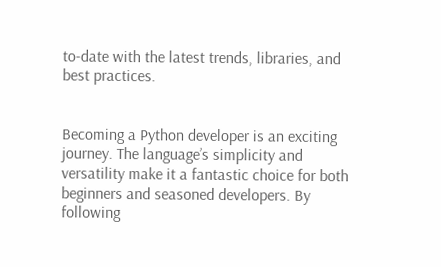to-date with the latest trends, libraries, and best practices.


Becoming a Python developer is an exciting journey. The language’s simplicity and versatility make it a fantastic choice for both beginners and seasoned developers. By following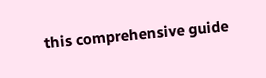this comprehensive guide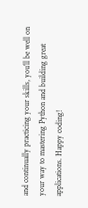and continually practicing your skills, you’ll be well on your way to mastering Python and building great applications. Happy coding!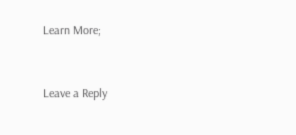Learn More;


Leave a Reply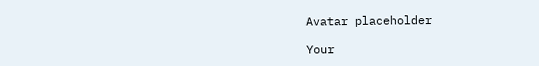Avatar placeholder

Your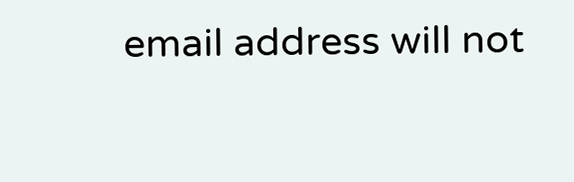email address will not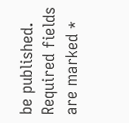be published. Required fields are marked *